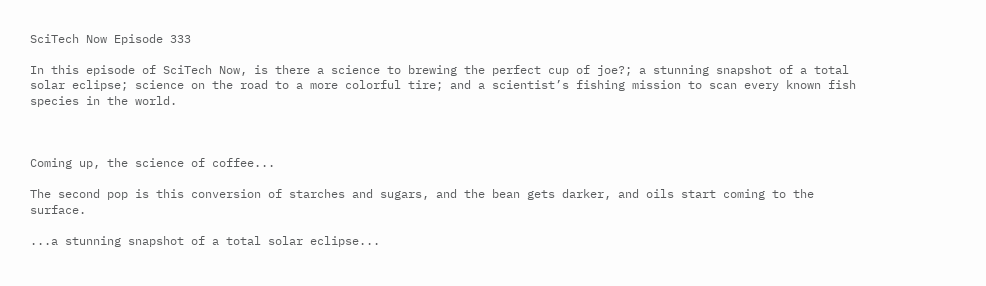SciTech Now Episode 333

In this episode of SciTech Now, is there a science to brewing the perfect cup of joe?; a stunning snapshot of a total solar eclipse; science on the road to a more colorful tire; and a scientist’s fishing mission to scan every known fish species in the world.



Coming up, the science of coffee...

The second pop is this conversion of starches and sugars, and the bean gets darker, and oils start coming to the surface.

...a stunning snapshot of a total solar eclipse...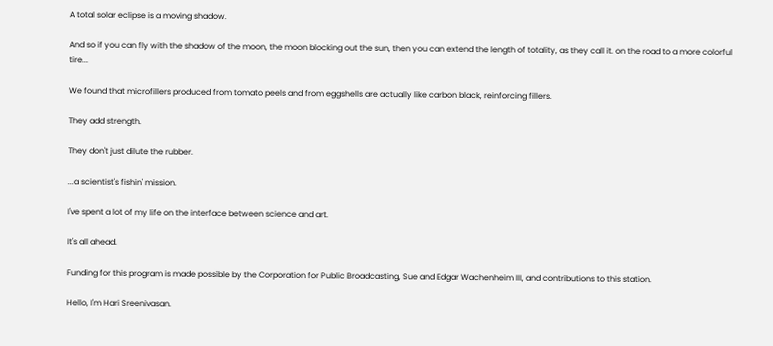A total solar eclipse is a moving shadow.

And so if you can fly with the shadow of the moon, the moon blocking out the sun, then you can extend the length of totality, as they call it. on the road to a more colorful tire...

We found that microfillers produced from tomato peels and from eggshells are actually like carbon black, reinforcing fillers.

They add strength.

They don't just dilute the rubber.

...a scientist's fishin' mission.

I've spent a lot of my life on the interface between science and art.

It's all ahead.

Funding for this program is made possible by the Corporation for Public Broadcasting, Sue and Edgar Wachenheim III, and contributions to this station.

Hello, I'm Hari Sreenivasan.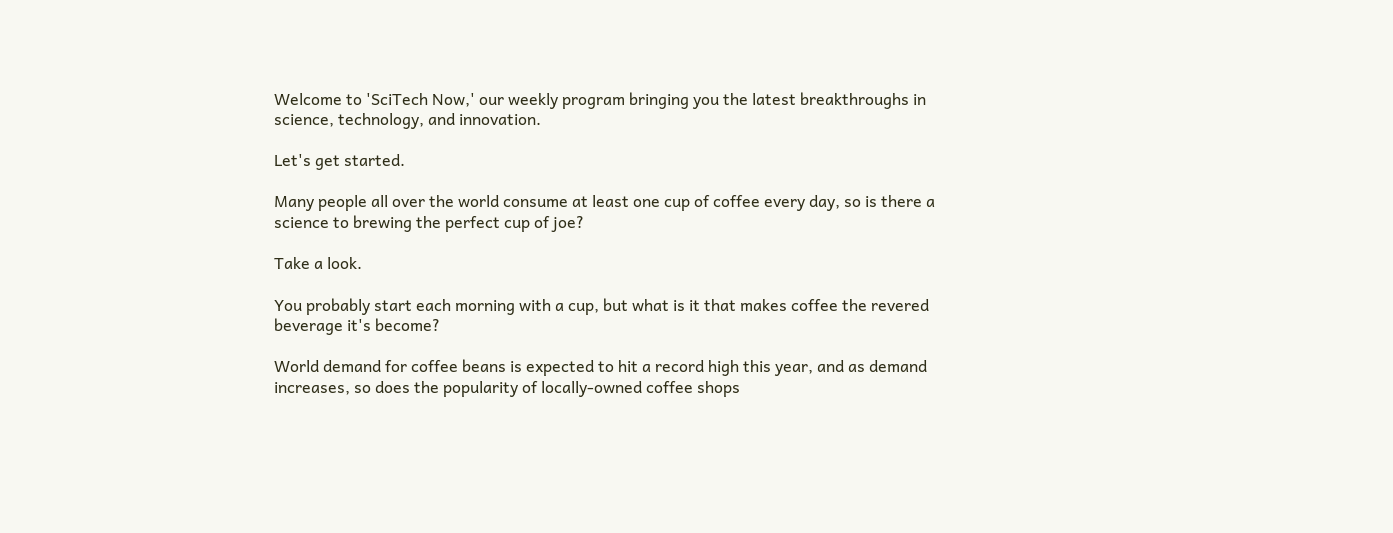Welcome to 'SciTech Now,' our weekly program bringing you the latest breakthroughs in science, technology, and innovation.

Let's get started.

Many people all over the world consume at least one cup of coffee every day, so is there a science to brewing the perfect cup of joe?

Take a look.

You probably start each morning with a cup, but what is it that makes coffee the revered beverage it's become?

World demand for coffee beans is expected to hit a record high this year, and as demand increases, so does the popularity of locally-owned coffee shops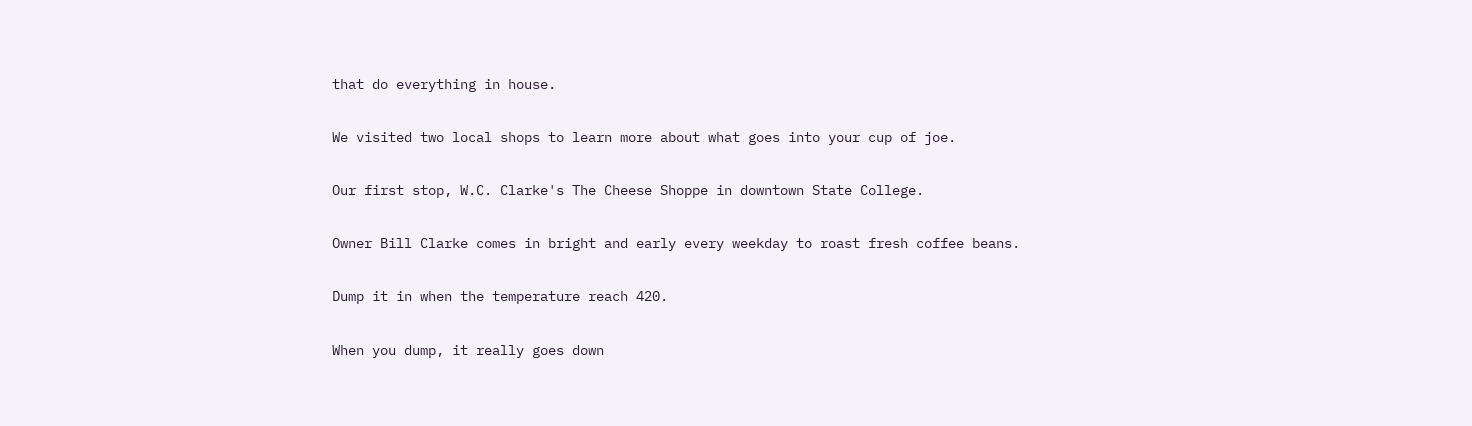that do everything in house.

We visited two local shops to learn more about what goes into your cup of joe.

Our first stop, W.C. Clarke's The Cheese Shoppe in downtown State College.

Owner Bill Clarke comes in bright and early every weekday to roast fresh coffee beans.

Dump it in when the temperature reach 420.

When you dump, it really goes down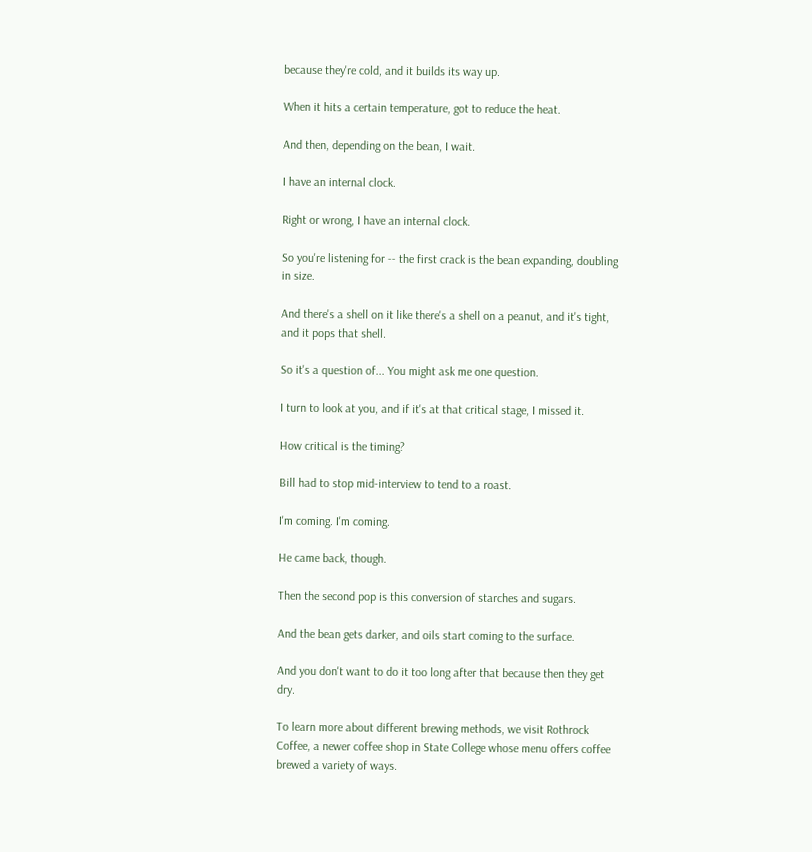because they're cold, and it builds its way up.

When it hits a certain temperature, got to reduce the heat.

And then, depending on the bean, I wait.

I have an internal clock.

Right or wrong, I have an internal clock.

So you're listening for -- the first crack is the bean expanding, doubling in size.

And there's a shell on it like there's a shell on a peanut, and it's tight, and it pops that shell.

So it's a question of... You might ask me one question.

I turn to look at you, and if it's at that critical stage, I missed it.

How critical is the timing?

Bill had to stop mid-interview to tend to a roast.

I'm coming. I'm coming.

He came back, though.

Then the second pop is this conversion of starches and sugars.

And the bean gets darker, and oils start coming to the surface.

And you don't want to do it too long after that because then they get dry.

To learn more about different brewing methods, we visit Rothrock Coffee, a newer coffee shop in State College whose menu offers coffee brewed a variety of ways.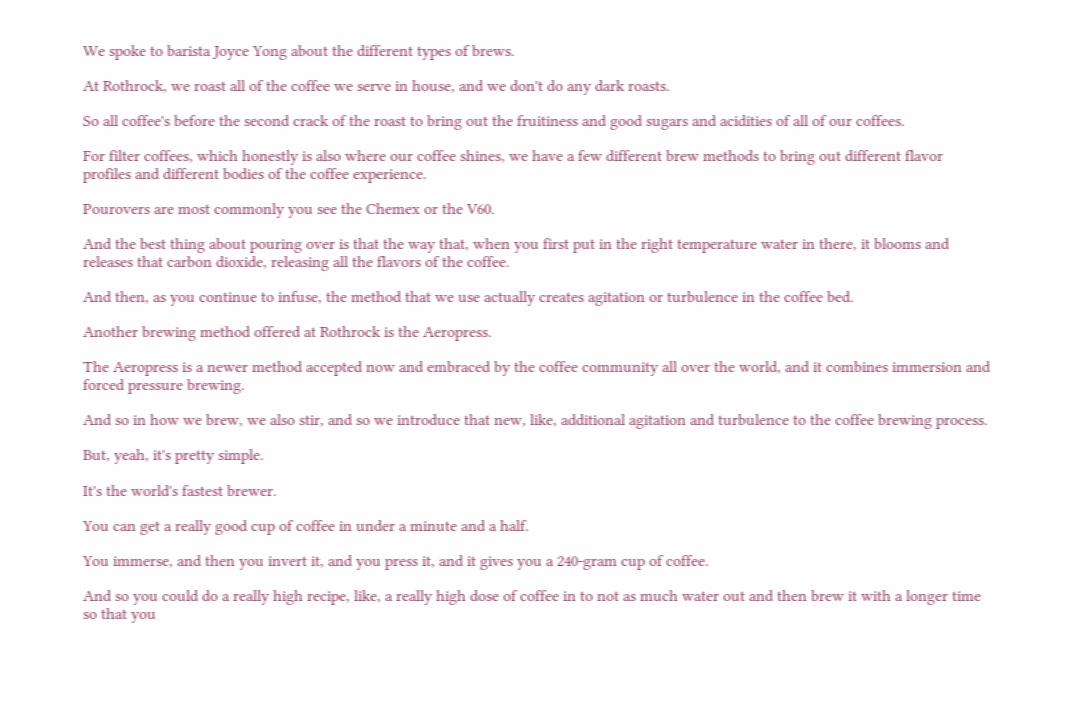We spoke to barista Joyce Yong about the different types of brews.

At Rothrock, we roast all of the coffee we serve in house, and we don't do any dark roasts.

So all coffee's before the second crack of the roast to bring out the fruitiness and good sugars and acidities of all of our coffees.

For filter coffees, which honestly is also where our coffee shines, we have a few different brew methods to bring out different flavor profiles and different bodies of the coffee experience.

Pourovers are most commonly you see the Chemex or the V60.

And the best thing about pouring over is that the way that, when you first put in the right temperature water in there, it blooms and releases that carbon dioxide, releasing all the flavors of the coffee.

And then, as you continue to infuse, the method that we use actually creates agitation or turbulence in the coffee bed.

Another brewing method offered at Rothrock is the Aeropress.

The Aeropress is a newer method accepted now and embraced by the coffee community all over the world, and it combines immersion and forced pressure brewing.

And so in how we brew, we also stir, and so we introduce that new, like, additional agitation and turbulence to the coffee brewing process.

But, yeah, it's pretty simple.

It's the world's fastest brewer.

You can get a really good cup of coffee in under a minute and a half.

You immerse, and then you invert it, and you press it, and it gives you a 240-gram cup of coffee.

And so you could do a really high recipe, like, a really high dose of coffee in to not as much water out and then brew it with a longer time so that you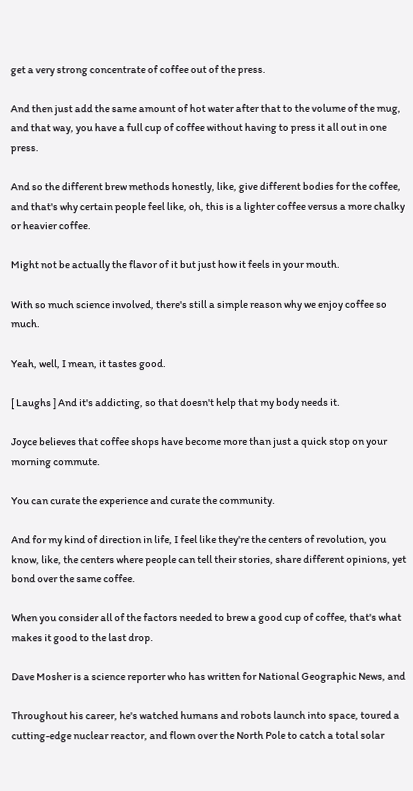get a very strong concentrate of coffee out of the press.

And then just add the same amount of hot water after that to the volume of the mug, and that way, you have a full cup of coffee without having to press it all out in one press.

And so the different brew methods honestly, like, give different bodies for the coffee, and that's why certain people feel like, oh, this is a lighter coffee versus a more chalky or heavier coffee.

Might not be actually the flavor of it but just how it feels in your mouth.

With so much science involved, there's still a simple reason why we enjoy coffee so much.

Yeah, well, I mean, it tastes good.

[ Laughs ] And it's addicting, so that doesn't help that my body needs it.

Joyce believes that coffee shops have become more than just a quick stop on your morning commute.

You can curate the experience and curate the community.

And for my kind of direction in life, I feel like they're the centers of revolution, you know, like, the centers where people can tell their stories, share different opinions, yet bond over the same coffee.

When you consider all of the factors needed to brew a good cup of coffee, that's what makes it good to the last drop.

Dave Mosher is a science reporter who has written for National Geographic News, and

Throughout his career, he's watched humans and robots launch into space, toured a cutting-edge nuclear reactor, and flown over the North Pole to catch a total solar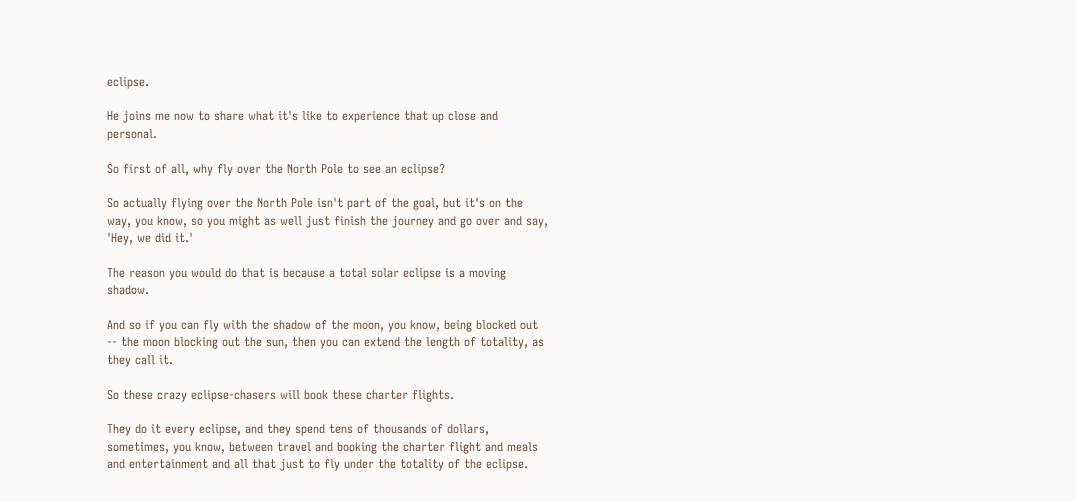eclipse.

He joins me now to share what it's like to experience that up close and personal.

So first of all, why fly over the North Pole to see an eclipse?

So actually flying over the North Pole isn't part of the goal, but it's on the way, you know, so you might as well just finish the journey and go over and say, 'Hey, we did it.'

The reason you would do that is because a total solar eclipse is a moving shadow.

And so if you can fly with the shadow of the moon, you know, being blocked out -- the moon blocking out the sun, then you can extend the length of totality, as they call it.

So these crazy eclipse-chasers will book these charter flights.

They do it every eclipse, and they spend tens of thousands of dollars, sometimes, you know, between travel and booking the charter flight and meals and entertainment and all that just to fly under the totality of the eclipse.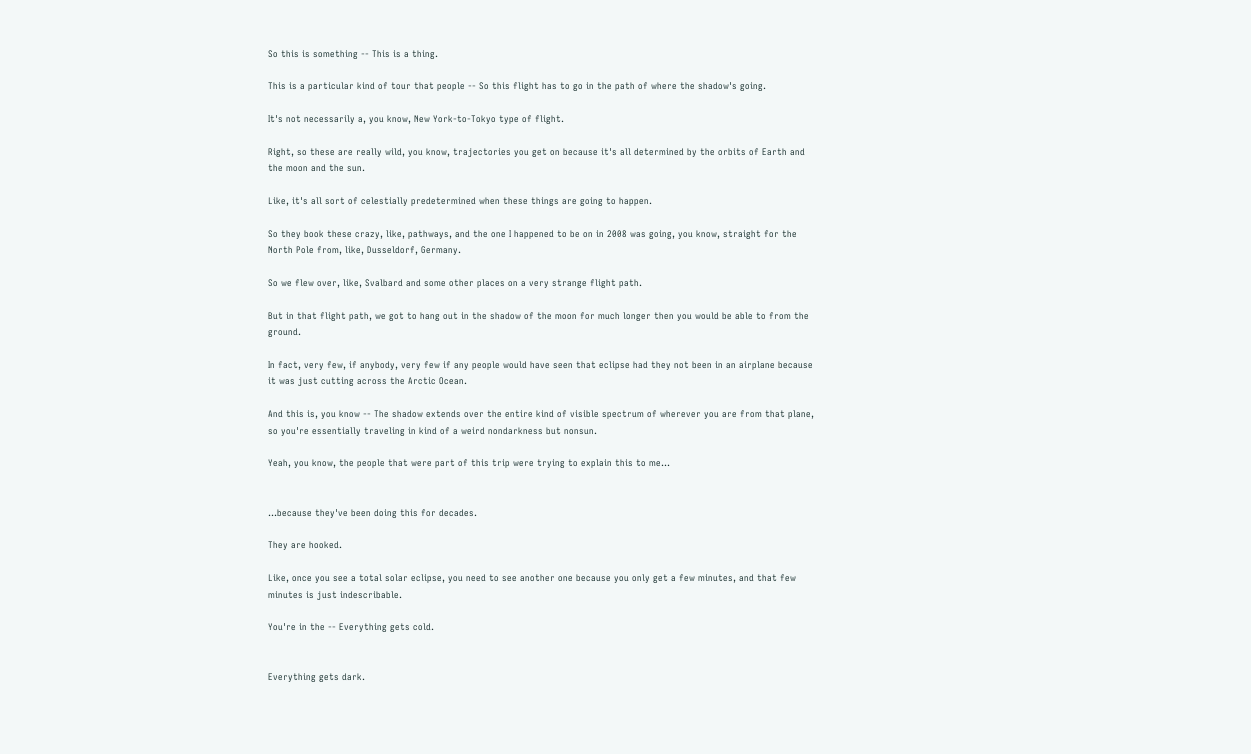So this is something -- This is a thing.

This is a particular kind of tour that people -- So this flight has to go in the path of where the shadow's going.

It's not necessarily a, you know, New York-to-Tokyo type of flight.

Right, so these are really wild, you know, trajectories you get on because it's all determined by the orbits of Earth and the moon and the sun.

Like, it's all sort of celestially predetermined when these things are going to happen.

So they book these crazy, like, pathways, and the one I happened to be on in 2008 was going, you know, straight for the North Pole from, like, Dusseldorf, Germany.

So we flew over, like, Svalbard and some other places on a very strange flight path.

But in that flight path, we got to hang out in the shadow of the moon for much longer then you would be able to from the ground.

In fact, very few, if anybody, very few if any people would have seen that eclipse had they not been in an airplane because it was just cutting across the Arctic Ocean.

And this is, you know -- The shadow extends over the entire kind of visible spectrum of wherever you are from that plane, so you're essentially traveling in kind of a weird nondarkness but nonsun.

Yeah, you know, the people that were part of this trip were trying to explain this to me...


...because they've been doing this for decades.

They are hooked.

Like, once you see a total solar eclipse, you need to see another one because you only get a few minutes, and that few minutes is just indescribable.

You're in the -- Everything gets cold.


Everything gets dark.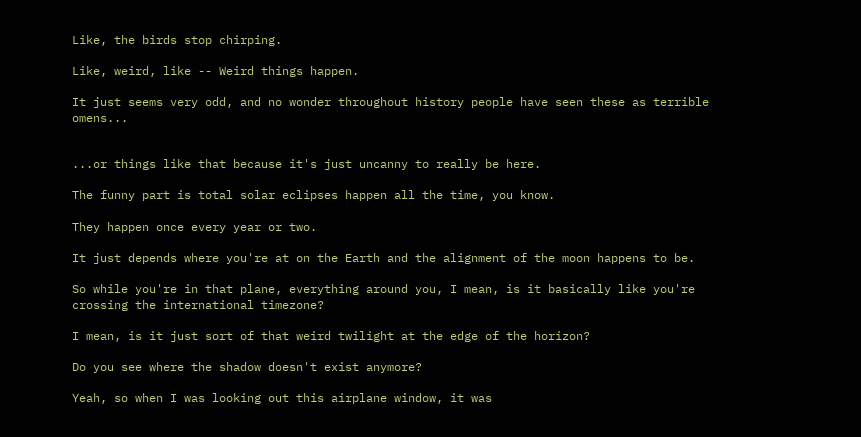Like, the birds stop chirping.

Like, weird, like -- Weird things happen.

It just seems very odd, and no wonder throughout history people have seen these as terrible omens...


...or things like that because it's just uncanny to really be here.

The funny part is total solar eclipses happen all the time, you know.

They happen once every year or two.

It just depends where you're at on the Earth and the alignment of the moon happens to be.

So while you're in that plane, everything around you, I mean, is it basically like you're crossing the international timezone?

I mean, is it just sort of that weird twilight at the edge of the horizon?

Do you see where the shadow doesn't exist anymore?

Yeah, so when I was looking out this airplane window, it was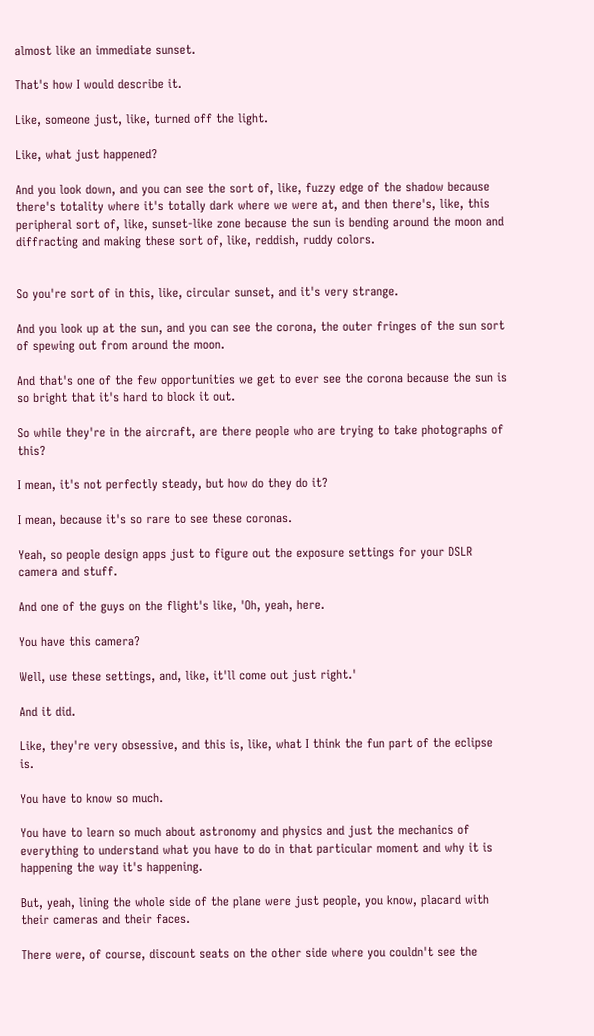almost like an immediate sunset.

That's how I would describe it.

Like, someone just, like, turned off the light.

Like, what just happened?

And you look down, and you can see the sort of, like, fuzzy edge of the shadow because there's totality where it's totally dark where we were at, and then there's, like, this peripheral sort of, like, sunset-like zone because the sun is bending around the moon and diffracting and making these sort of, like, reddish, ruddy colors.


So you're sort of in this, like, circular sunset, and it's very strange.

And you look up at the sun, and you can see the corona, the outer fringes of the sun sort of spewing out from around the moon.

And that's one of the few opportunities we get to ever see the corona because the sun is so bright that it's hard to block it out.

So while they're in the aircraft, are there people who are trying to take photographs of this?

I mean, it's not perfectly steady, but how do they do it?

I mean, because it's so rare to see these coronas.

Yeah, so people design apps just to figure out the exposure settings for your DSLR camera and stuff.

And one of the guys on the flight's like, 'Oh, yeah, here.

You have this camera?

Well, use these settings, and, like, it'll come out just right.'

And it did.

Like, they're very obsessive, and this is, like, what I think the fun part of the eclipse is.

You have to know so much.

You have to learn so much about astronomy and physics and just the mechanics of everything to understand what you have to do in that particular moment and why it is happening the way it's happening.

But, yeah, lining the whole side of the plane were just people, you know, placard with their cameras and their faces.

There were, of course, discount seats on the other side where you couldn't see the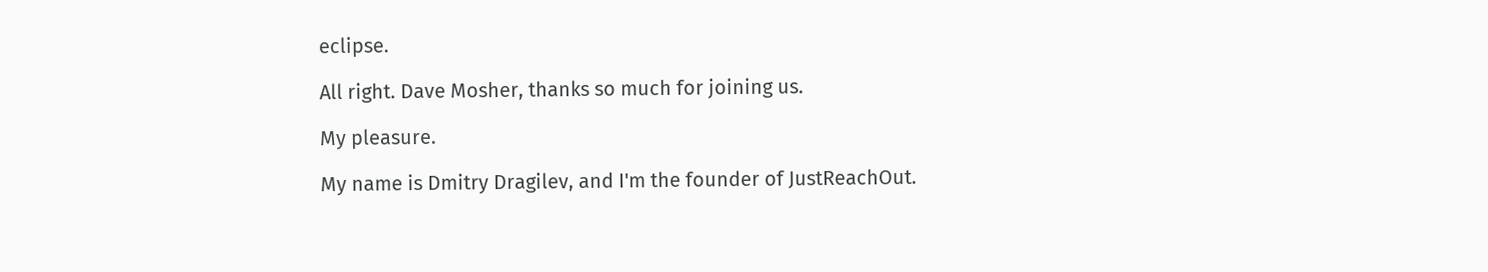eclipse.

All right. Dave Mosher, thanks so much for joining us.

My pleasure.

My name is Dmitry Dragilev, and I'm the founder of JustReachOut.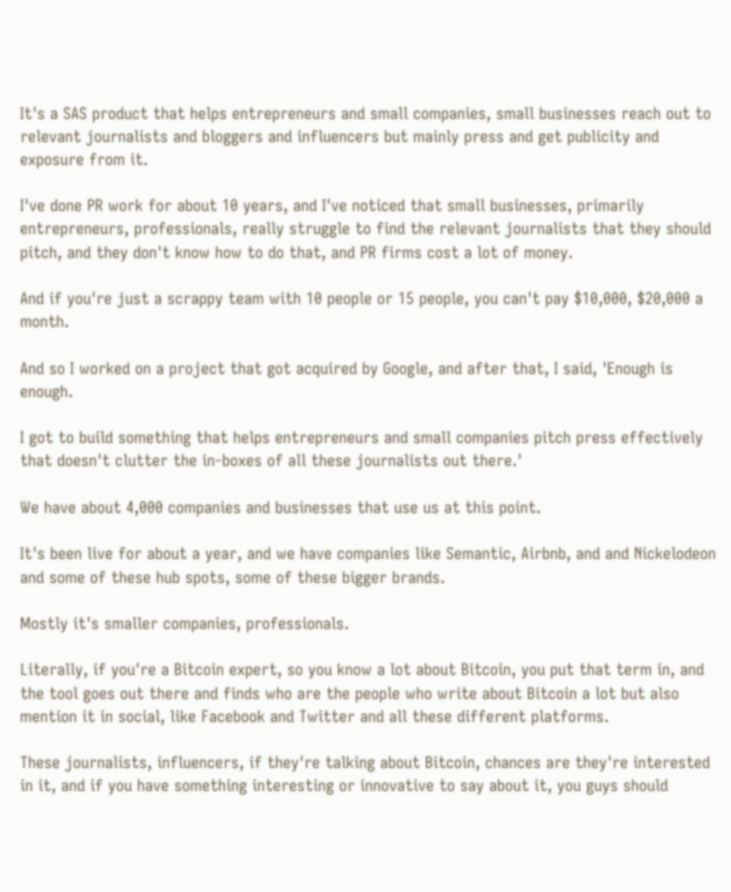It's a SAS product that helps entrepreneurs and small companies, small businesses reach out to relevant journalists and bloggers and influencers but mainly press and get publicity and exposure from it.

I've done PR work for about 10 years, and I've noticed that small businesses, primarily entrepreneurs, professionals, really struggle to find the relevant journalists that they should pitch, and they don't know how to do that, and PR firms cost a lot of money.

And if you're just a scrappy team with 10 people or 15 people, you can't pay $10,000, $20,000 a month.

And so I worked on a project that got acquired by Google, and after that, I said, 'Enough is enough.

I got to build something that helps entrepreneurs and small companies pitch press effectively that doesn't clutter the in-boxes of all these journalists out there.'

We have about 4,000 companies and businesses that use us at this point.

It's been live for about a year, and we have companies like Semantic, Airbnb, and and Nickelodeon and some of these hub spots, some of these bigger brands.

Mostly it's smaller companies, professionals.

Literally, if you're a Bitcoin expert, so you know a lot about Bitcoin, you put that term in, and the tool goes out there and finds who are the people who write about Bitcoin a lot but also mention it in social, like Facebook and Twitter and all these different platforms.

These journalists, influencers, if they're talking about Bitcoin, chances are they're interested in it, and if you have something interesting or innovative to say about it, you guys should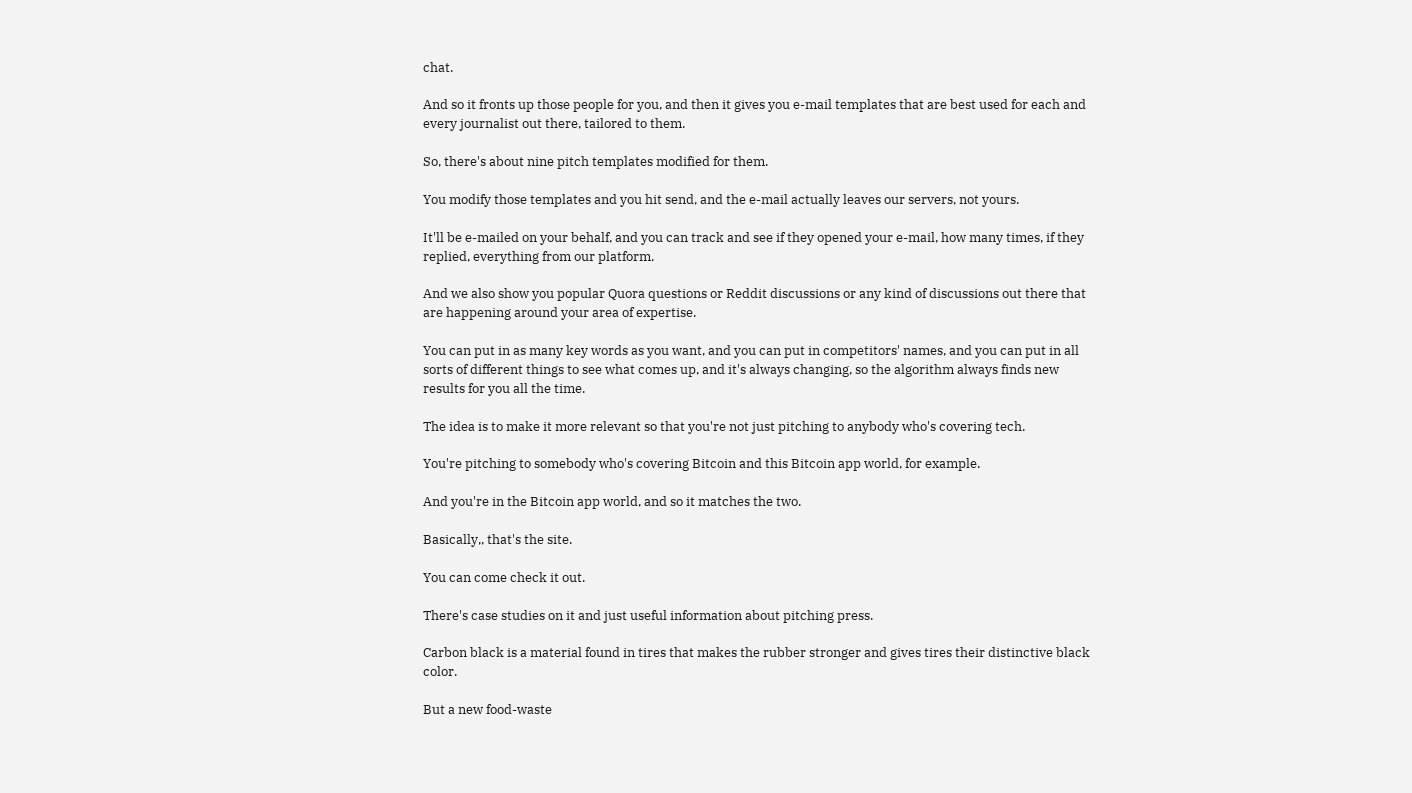chat.

And so it fronts up those people for you, and then it gives you e-mail templates that are best used for each and every journalist out there, tailored to them.

So, there's about nine pitch templates modified for them.

You modify those templates and you hit send, and the e-mail actually leaves our servers, not yours.

It'll be e-mailed on your behalf, and you can track and see if they opened your e-mail, how many times, if they replied, everything from our platform.

And we also show you popular Quora questions or Reddit discussions or any kind of discussions out there that are happening around your area of expertise.

You can put in as many key words as you want, and you can put in competitors' names, and you can put in all sorts of different things to see what comes up, and it's always changing, so the algorithm always finds new results for you all the time.

The idea is to make it more relevant so that you're not just pitching to anybody who's covering tech.

You're pitching to somebody who's covering Bitcoin and this Bitcoin app world, for example.

And you're in the Bitcoin app world, and so it matches the two.

Basically,, that's the site.

You can come check it out.

There's case studies on it and just useful information about pitching press.

Carbon black is a material found in tires that makes the rubber stronger and gives tires their distinctive black color.

But a new food-waste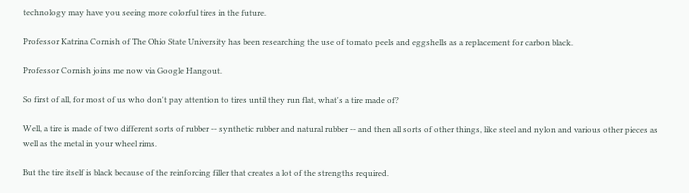technology may have you seeing more colorful tires in the future.

Professor Katrina Cornish of The Ohio State University has been researching the use of tomato peels and eggshells as a replacement for carbon black.

Professor Cornish joins me now via Google Hangout.

So first of all, for most of us who don't pay attention to tires until they run flat, what's a tire made of?

Well, a tire is made of two different sorts of rubber -- synthetic rubber and natural rubber -- and then all sorts of other things, like steel and nylon and various other pieces as well as the metal in your wheel rims.

But the tire itself is black because of the reinforcing filler that creates a lot of the strengths required.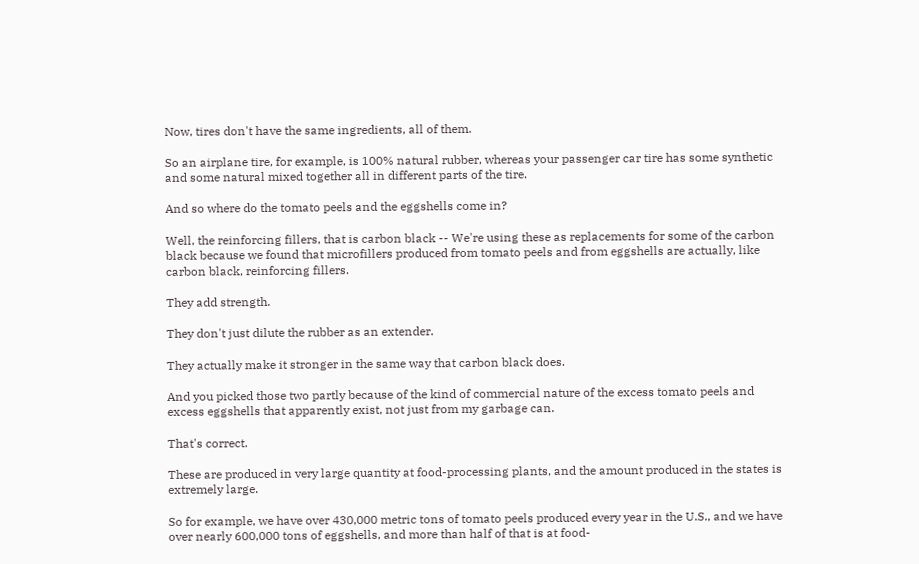Now, tires don't have the same ingredients, all of them.

So an airplane tire, for example, is 100% natural rubber, whereas your passenger car tire has some synthetic and some natural mixed together all in different parts of the tire.

And so where do the tomato peels and the eggshells come in?

Well, the reinforcing fillers, that is carbon black -- We're using these as replacements for some of the carbon black because we found that microfillers produced from tomato peels and from eggshells are actually, like carbon black, reinforcing fillers.

They add strength.

They don't just dilute the rubber as an extender.

They actually make it stronger in the same way that carbon black does.

And you picked those two partly because of the kind of commercial nature of the excess tomato peels and excess eggshells that apparently exist, not just from my garbage can.

That's correct.

These are produced in very large quantity at food-processing plants, and the amount produced in the states is extremely large.

So for example, we have over 430,000 metric tons of tomato peels produced every year in the U.S., and we have over nearly 600,000 tons of eggshells, and more than half of that is at food-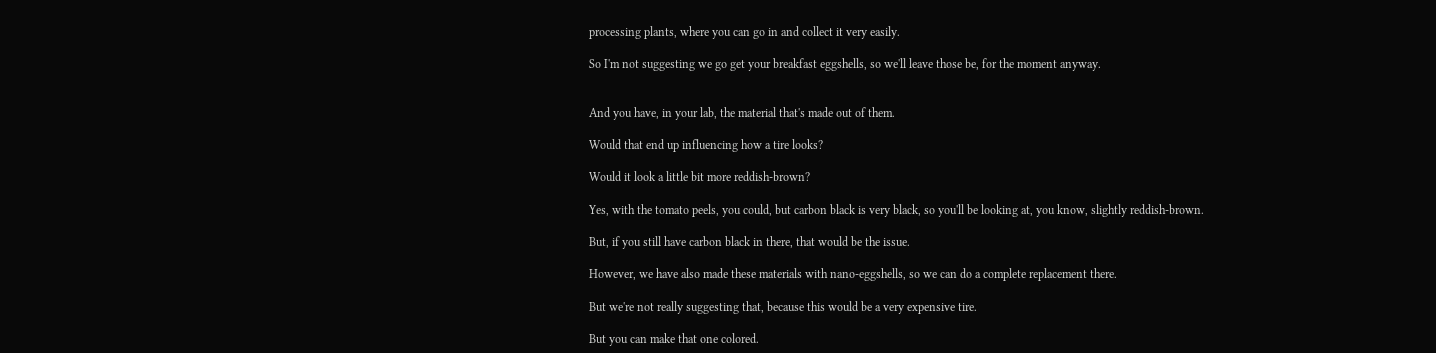processing plants, where you can go in and collect it very easily.

So I'm not suggesting we go get your breakfast eggshells, so we'll leave those be, for the moment anyway.


And you have, in your lab, the material that's made out of them.

Would that end up influencing how a tire looks?

Would it look a little bit more reddish-brown?

Yes, with the tomato peels, you could, but carbon black is very black, so you'll be looking at, you know, slightly reddish-brown.

But, if you still have carbon black in there, that would be the issue.

However, we have also made these materials with nano-eggshells, so we can do a complete replacement there.

But we're not really suggesting that, because this would be a very expensive tire.

But you can make that one colored.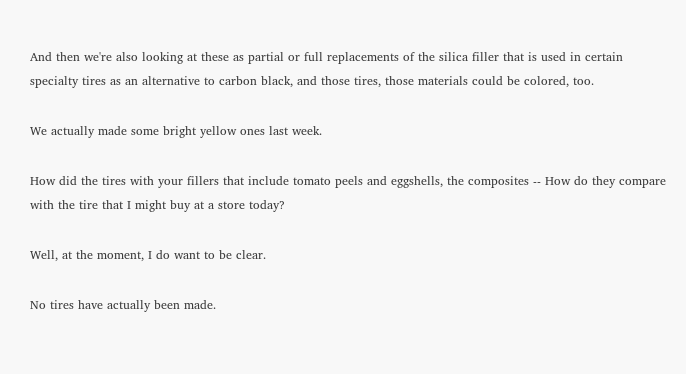And then we're also looking at these as partial or full replacements of the silica filler that is used in certain specialty tires as an alternative to carbon black, and those tires, those materials could be colored, too.

We actually made some bright yellow ones last week.

How did the tires with your fillers that include tomato peels and eggshells, the composites -- How do they compare with the tire that I might buy at a store today?

Well, at the moment, I do want to be clear.

No tires have actually been made.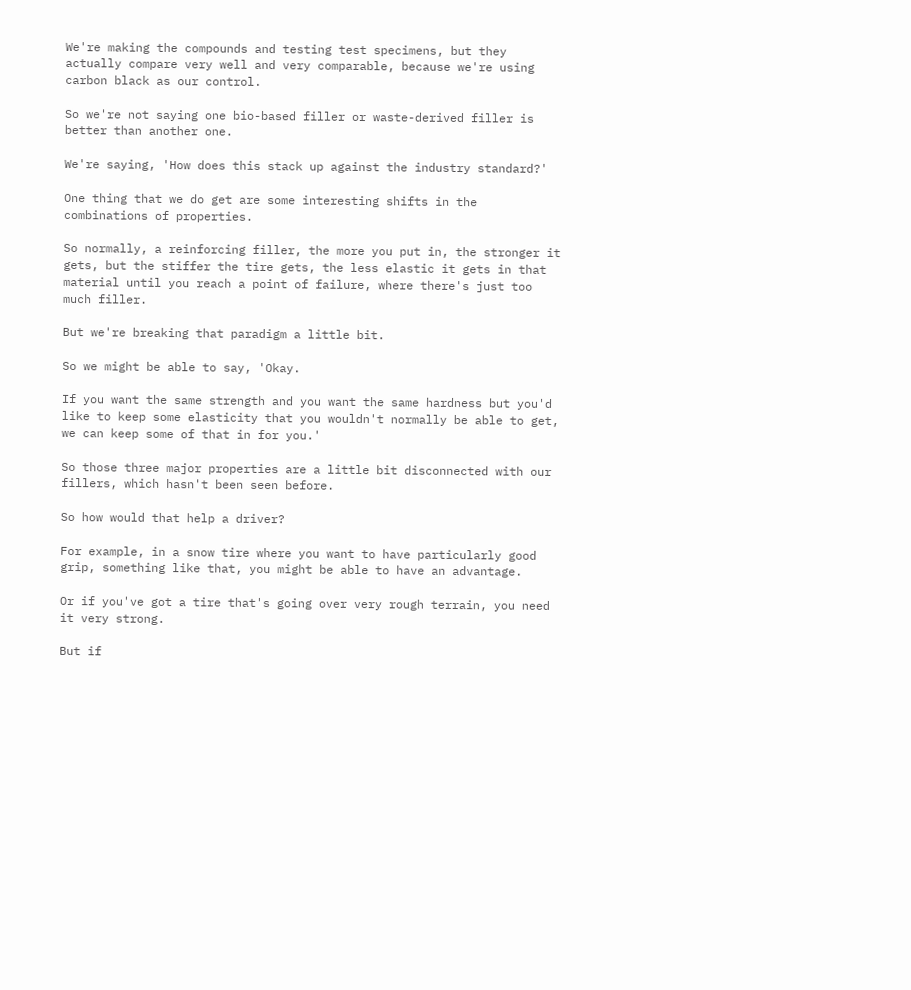We're making the compounds and testing test specimens, but they actually compare very well and very comparable, because we're using carbon black as our control.

So we're not saying one bio-based filler or waste-derived filler is better than another one.

We're saying, 'How does this stack up against the industry standard?'

One thing that we do get are some interesting shifts in the combinations of properties.

So normally, a reinforcing filler, the more you put in, the stronger it gets, but the stiffer the tire gets, the less elastic it gets in that material until you reach a point of failure, where there's just too much filler.

But we're breaking that paradigm a little bit.

So we might be able to say, 'Okay.

If you want the same strength and you want the same hardness but you'd like to keep some elasticity that you wouldn't normally be able to get, we can keep some of that in for you.'

So those three major properties are a little bit disconnected with our fillers, which hasn't been seen before.

So how would that help a driver?

For example, in a snow tire where you want to have particularly good grip, something like that, you might be able to have an advantage.

Or if you've got a tire that's going over very rough terrain, you need it very strong.

But if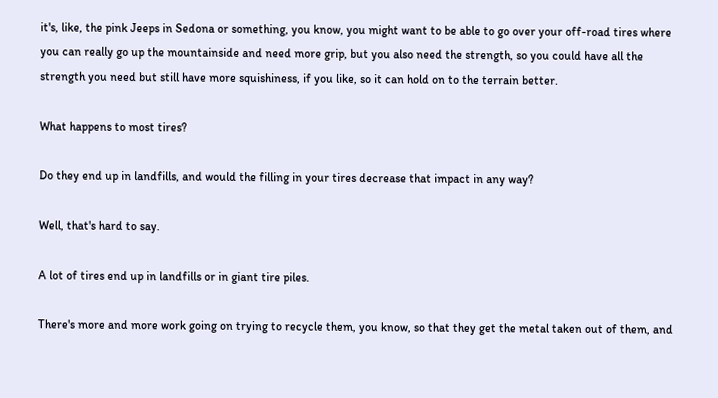it's, like, the pink Jeeps in Sedona or something, you know, you might want to be able to go over your off-road tires where you can really go up the mountainside and need more grip, but you also need the strength, so you could have all the strength you need but still have more squishiness, if you like, so it can hold on to the terrain better.

What happens to most tires?

Do they end up in landfills, and would the filling in your tires decrease that impact in any way?

Well, that's hard to say.

A lot of tires end up in landfills or in giant tire piles.

There's more and more work going on trying to recycle them, you know, so that they get the metal taken out of them, and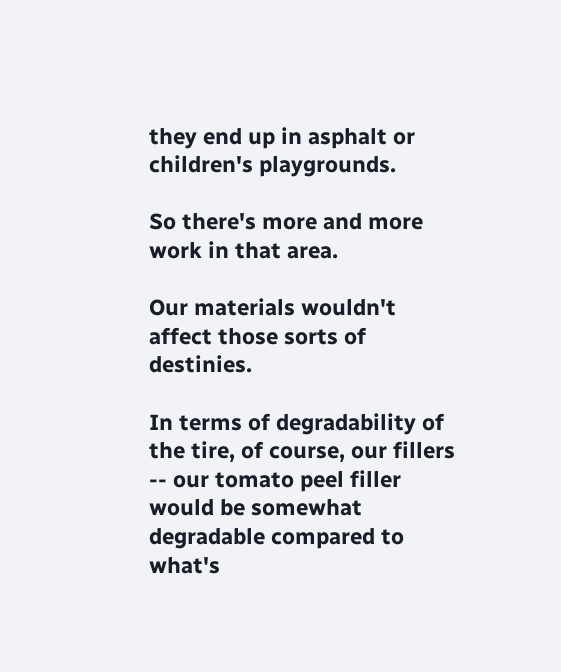they end up in asphalt or children's playgrounds.

So there's more and more work in that area.

Our materials wouldn't affect those sorts of destinies.

In terms of degradability of the tire, of course, our fillers -- our tomato peel filler would be somewhat degradable compared to what's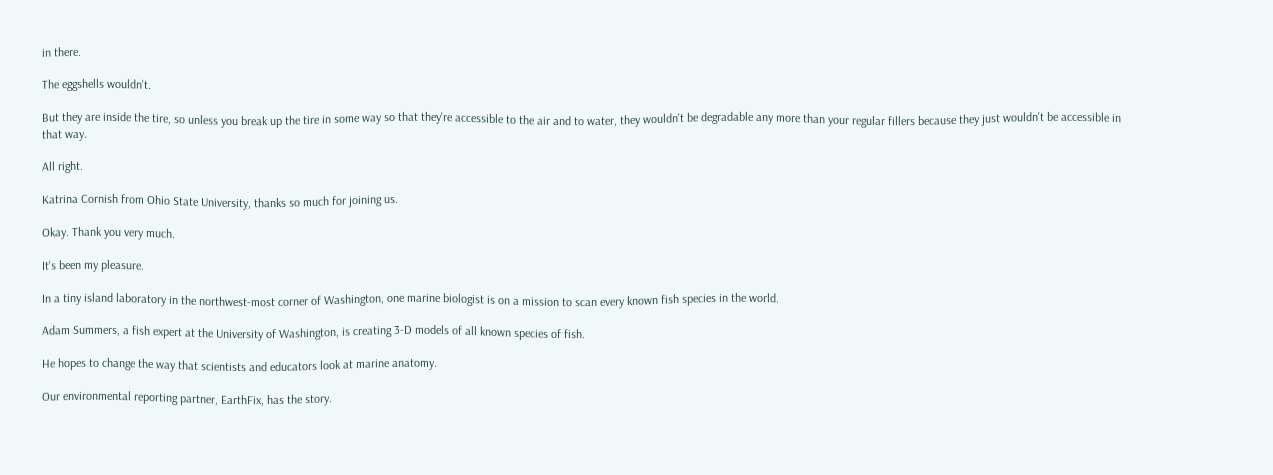in there.

The eggshells wouldn't.

But they are inside the tire, so unless you break up the tire in some way so that they're accessible to the air and to water, they wouldn't be degradable any more than your regular fillers because they just wouldn't be accessible in that way.

All right.

Katrina Cornish from Ohio State University, thanks so much for joining us.

Okay. Thank you very much.

It's been my pleasure.

In a tiny island laboratory in the northwest-most corner of Washington, one marine biologist is on a mission to scan every known fish species in the world.

Adam Summers, a fish expert at the University of Washington, is creating 3-D models of all known species of fish.

He hopes to change the way that scientists and educators look at marine anatomy.

Our environmental reporting partner, EarthFix, has the story.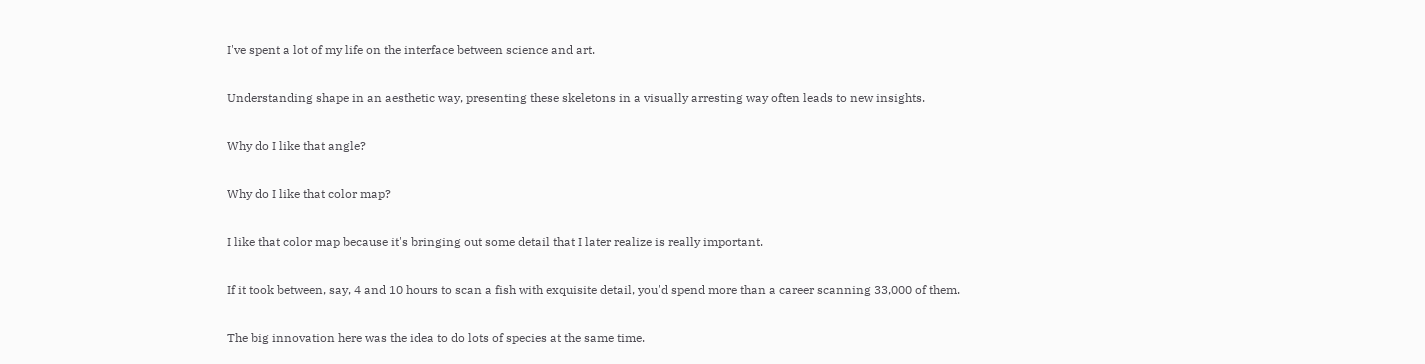I've spent a lot of my life on the interface between science and art.

Understanding shape in an aesthetic way, presenting these skeletons in a visually arresting way often leads to new insights.

Why do I like that angle?

Why do I like that color map?

I like that color map because it's bringing out some detail that I later realize is really important.

If it took between, say, 4 and 10 hours to scan a fish with exquisite detail, you'd spend more than a career scanning 33,000 of them.

The big innovation here was the idea to do lots of species at the same time.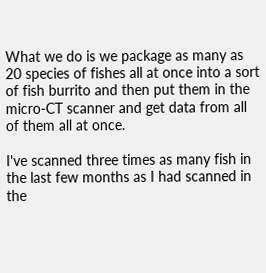What we do is we package as many as 20 species of fishes all at once into a sort of fish burrito and then put them in the micro-CT scanner and get data from all of them all at once.

I've scanned three times as many fish in the last few months as I had scanned in the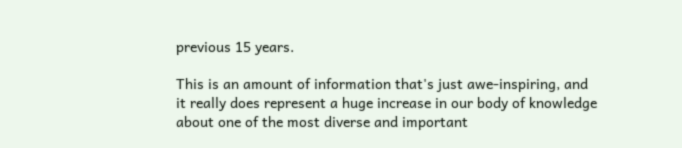previous 15 years.

This is an amount of information that's just awe-inspiring, and it really does represent a huge increase in our body of knowledge about one of the most diverse and important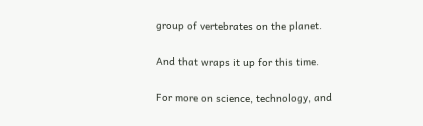group of vertebrates on the planet.

And that wraps it up for this time.

For more on science, technology, and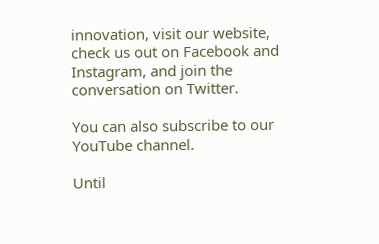innovation, visit our website, check us out on Facebook and Instagram, and join the conversation on Twitter.

You can also subscribe to our YouTube channel.

Until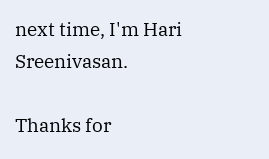next time, I'm Hari Sreenivasan.

Thanks for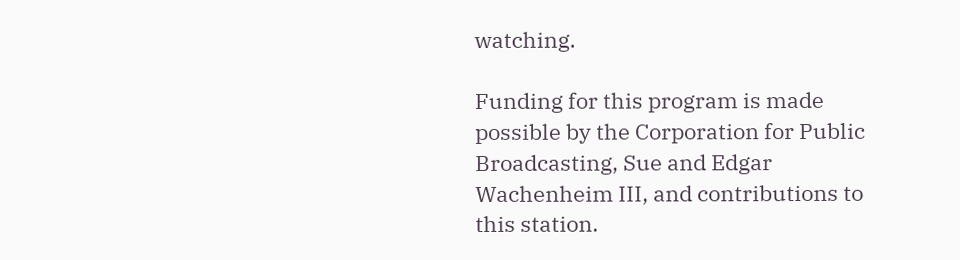watching.

Funding for this program is made possible by the Corporation for Public Broadcasting, Sue and Edgar Wachenheim III, and contributions to this station.